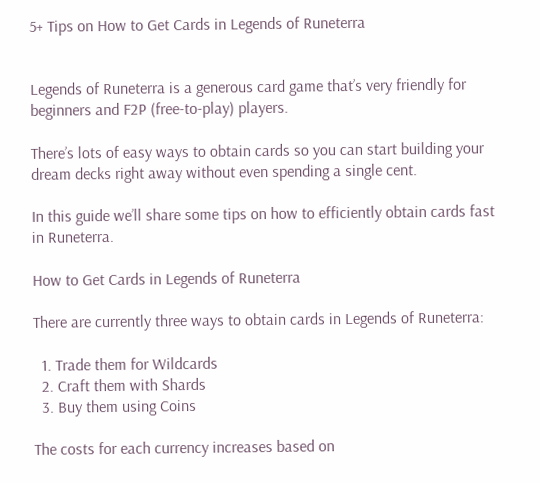5+ Tips on How to Get Cards in Legends of Runeterra


Legends of Runeterra is a generous card game that’s very friendly for beginners and F2P (free-to-play) players.

There’s lots of easy ways to obtain cards so you can start building your dream decks right away without even spending a single cent.

In this guide we’ll share some tips on how to efficiently obtain cards fast in Runeterra.

How to Get Cards in Legends of Runeterra

There are currently three ways to obtain cards in Legends of Runeterra:

  1. Trade them for Wildcards
  2. Craft them with Shards
  3. Buy them using Coins

The costs for each currency increases based on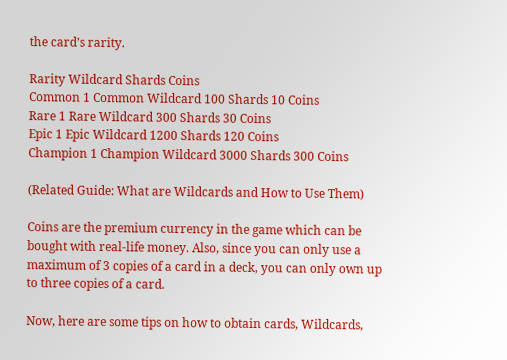the card’s rarity.

Rarity Wildcard Shards Coins
Common 1 Common Wildcard 100 Shards 10 Coins
Rare 1 Rare Wildcard 300 Shards 30 Coins
Epic 1 Epic Wildcard 1200 Shards 120 Coins
Champion 1 Champion Wildcard 3000 Shards 300 Coins

(Related Guide: What are Wildcards and How to Use Them)

Coins are the premium currency in the game which can be bought with real-life money. Also, since you can only use a maximum of 3 copies of a card in a deck, you can only own up to three copies of a card.

Now, here are some tips on how to obtain cards, Wildcards,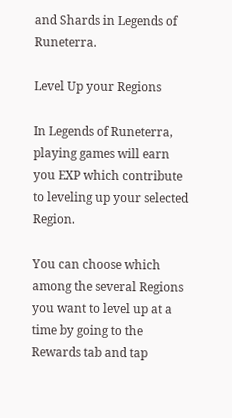and Shards in Legends of Runeterra.

Level Up your Regions

In Legends of Runeterra, playing games will earn you EXP which contribute to leveling up your selected Region.

You can choose which among the several Regions you want to level up at a time by going to the Rewards tab and tap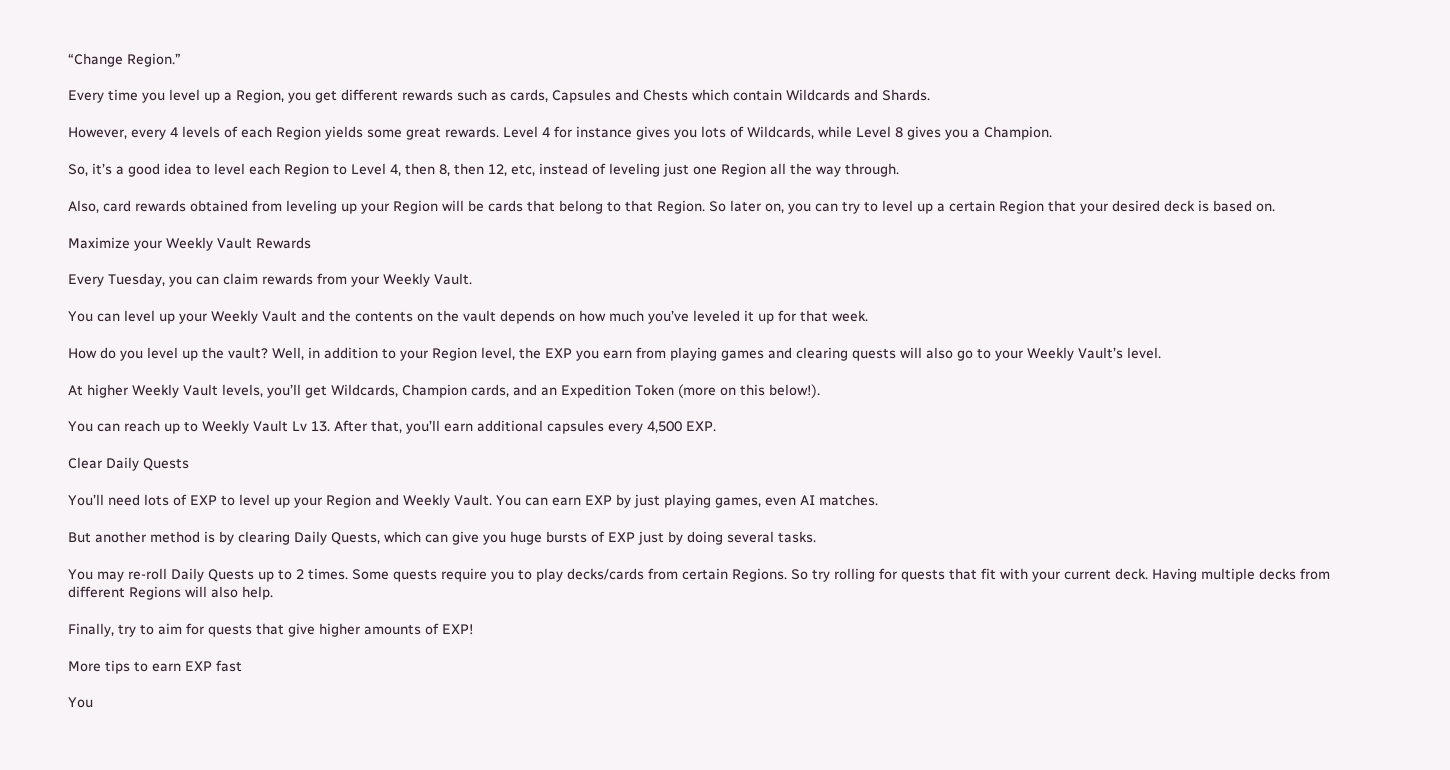“Change Region.”

Every time you level up a Region, you get different rewards such as cards, Capsules and Chests which contain Wildcards and Shards.

However, every 4 levels of each Region yields some great rewards. Level 4 for instance gives you lots of Wildcards, while Level 8 gives you a Champion.

So, it’s a good idea to level each Region to Level 4, then 8, then 12, etc, instead of leveling just one Region all the way through.

Also, card rewards obtained from leveling up your Region will be cards that belong to that Region. So later on, you can try to level up a certain Region that your desired deck is based on.

Maximize your Weekly Vault Rewards

Every Tuesday, you can claim rewards from your Weekly Vault.

You can level up your Weekly Vault and the contents on the vault depends on how much you’ve leveled it up for that week.

How do you level up the vault? Well, in addition to your Region level, the EXP you earn from playing games and clearing quests will also go to your Weekly Vault’s level.

At higher Weekly Vault levels, you’ll get Wildcards, Champion cards, and an Expedition Token (more on this below!).

You can reach up to Weekly Vault Lv 13. After that, you’ll earn additional capsules every 4,500 EXP.

Clear Daily Quests

You’ll need lots of EXP to level up your Region and Weekly Vault. You can earn EXP by just playing games, even AI matches.

But another method is by clearing Daily Quests, which can give you huge bursts of EXP just by doing several tasks.

You may re-roll Daily Quests up to 2 times. Some quests require you to play decks/cards from certain Regions. So try rolling for quests that fit with your current deck. Having multiple decks from different Regions will also help.

Finally, try to aim for quests that give higher amounts of EXP!

More tips to earn EXP fast

You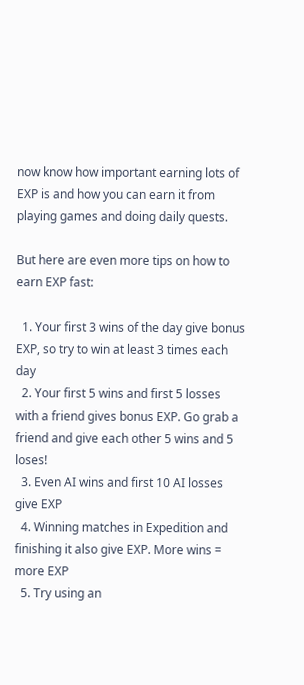now know how important earning lots of EXP is and how you can earn it from playing games and doing daily quests.

But here are even more tips on how to earn EXP fast:

  1. Your first 3 wins of the day give bonus EXP, so try to win at least 3 times each day
  2. Your first 5 wins and first 5 losses with a friend gives bonus EXP. Go grab a friend and give each other 5 wins and 5 loses!
  3. Even AI wins and first 10 AI losses give EXP
  4. Winning matches in Expedition and finishing it also give EXP. More wins = more EXP
  5. Try using an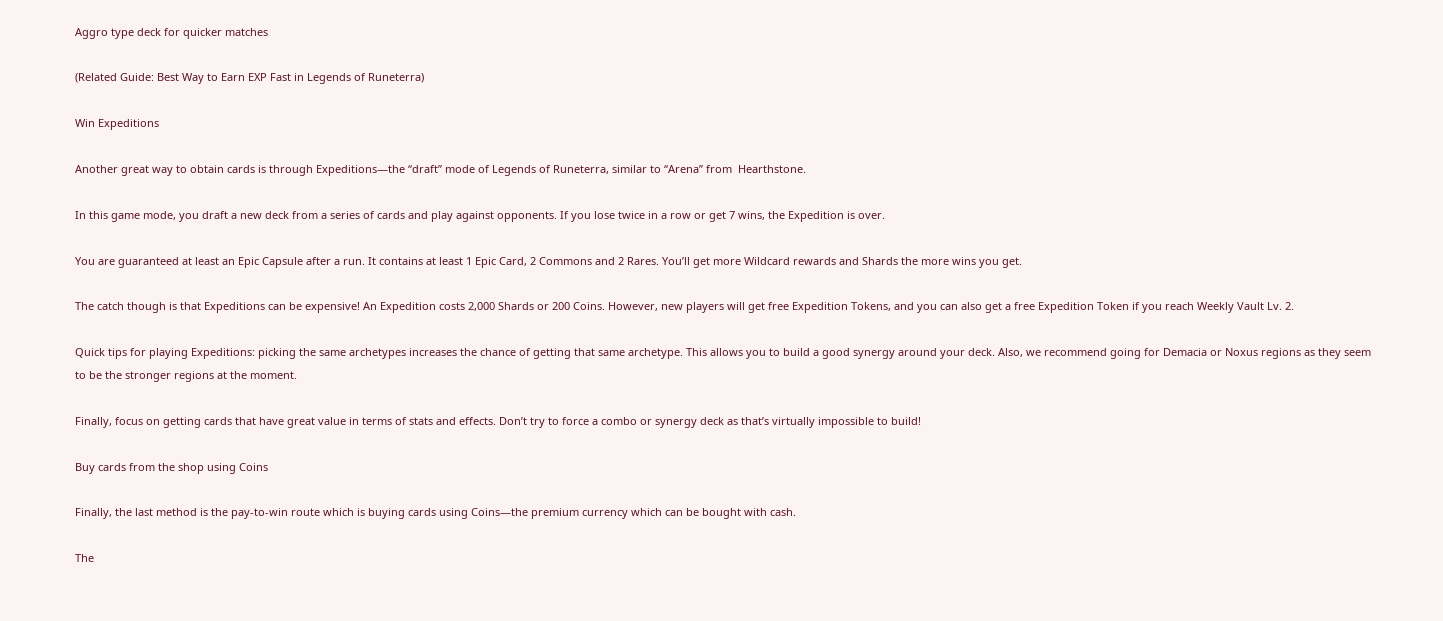Aggro type deck for quicker matches

(Related Guide: Best Way to Earn EXP Fast in Legends of Runeterra)

Win Expeditions

Another great way to obtain cards is through Expeditions—the “draft” mode of Legends of Runeterra, similar to “Arena” from  Hearthstone.

In this game mode, you draft a new deck from a series of cards and play against opponents. If you lose twice in a row or get 7 wins, the Expedition is over.

You are guaranteed at least an Epic Capsule after a run. It contains at least 1 Epic Card, 2 Commons and 2 Rares. You’ll get more Wildcard rewards and Shards the more wins you get.

The catch though is that Expeditions can be expensive! An Expedition costs 2,000 Shards or 200 Coins. However, new players will get free Expedition Tokens, and you can also get a free Expedition Token if you reach Weekly Vault Lv. 2.

Quick tips for playing Expeditions: picking the same archetypes increases the chance of getting that same archetype. This allows you to build a good synergy around your deck. Also, we recommend going for Demacia or Noxus regions as they seem to be the stronger regions at the moment.

Finally, focus on getting cards that have great value in terms of stats and effects. Don’t try to force a combo or synergy deck as that’s virtually impossible to build!

Buy cards from the shop using Coins

Finally, the last method is the pay-to-win route which is buying cards using Coins—the premium currency which can be bought with cash.

The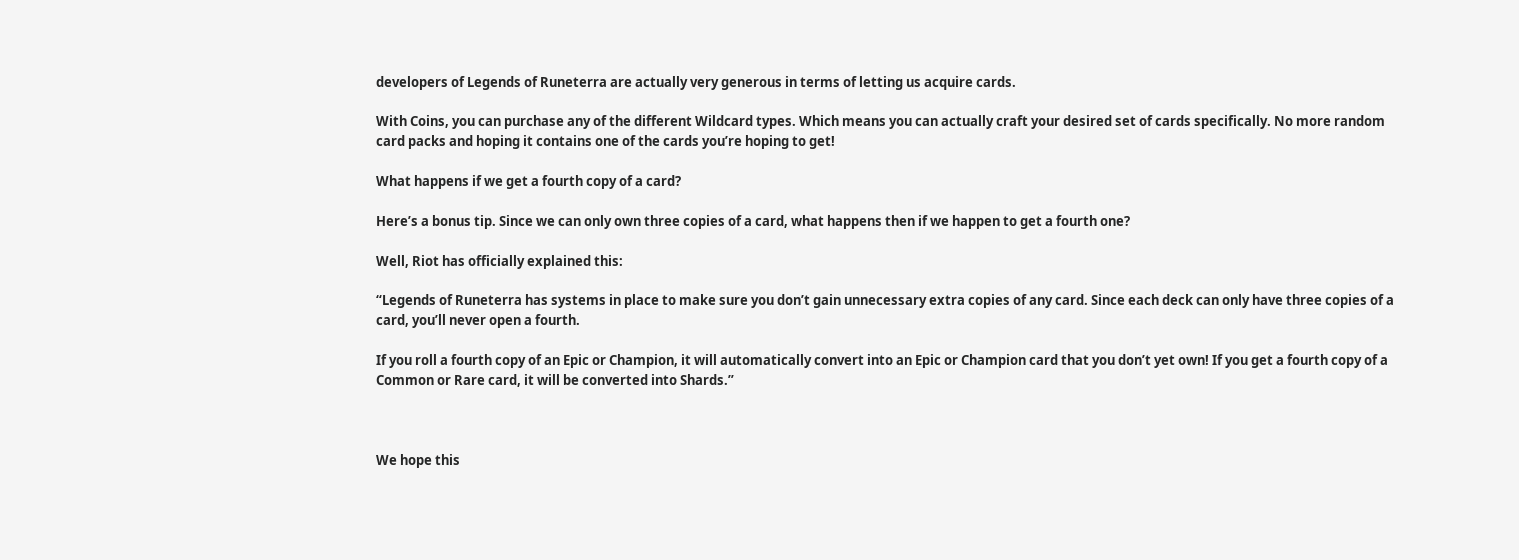developers of Legends of Runeterra are actually very generous in terms of letting us acquire cards.

With Coins, you can purchase any of the different Wildcard types. Which means you can actually craft your desired set of cards specifically. No more random card packs and hoping it contains one of the cards you’re hoping to get!

What happens if we get a fourth copy of a card?

Here’s a bonus tip. Since we can only own three copies of a card, what happens then if we happen to get a fourth one?

Well, Riot has officially explained this:

“Legends of Runeterra has systems in place to make sure you don’t gain unnecessary extra copies of any card. Since each deck can only have three copies of a card, you’ll never open a fourth.

If you roll a fourth copy of an Epic or Champion, it will automatically convert into an Epic or Champion card that you don’t yet own! If you get a fourth copy of a Common or Rare card, it will be converted into Shards.”



We hope this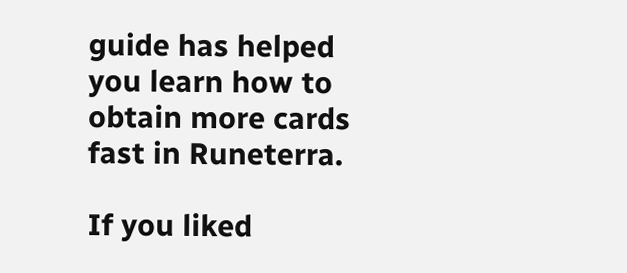guide has helped you learn how to obtain more cards fast in Runeterra.

If you liked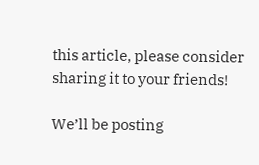this article, please consider sharing it to your friends!

We’ll be posting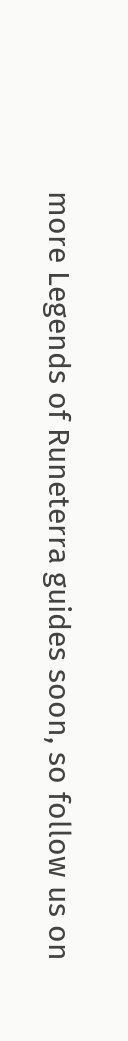more Legends of Runeterra guides soon, so follow us on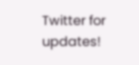Twitter for updates!